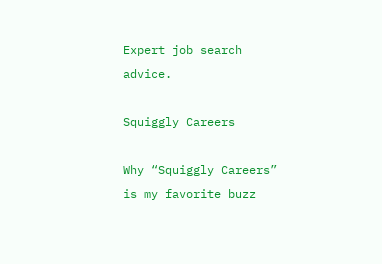Expert job search advice.

Squiggly Careers

Why “Squiggly Careers” is my favorite buzz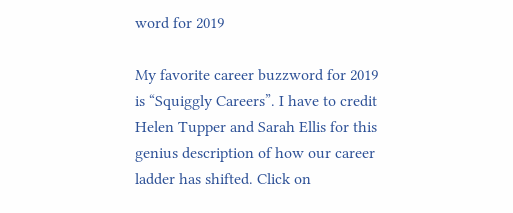word for 2019

My favorite career buzzword for 2019 is “Squiggly Careers”. I have to credit Helen Tupper and Sarah Ellis for this genius description of how our career ladder has shifted. Click on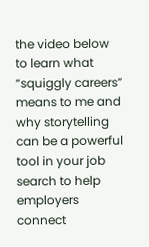the video below to learn what “squiggly careers” means to me and why storytelling can be a powerful tool in your job search to help employers connect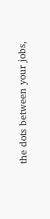the dots between your jobs,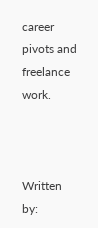career pivots and freelance work.



Written by: